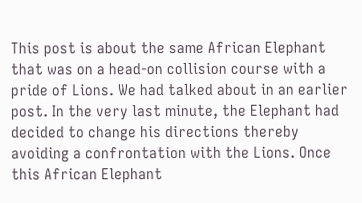This post is about the same African Elephant that was on a head-on collision course with a pride of Lions. We had talked about in an earlier post. In the very last minute, the Elephant had decided to change his directions thereby avoiding a confrontation with the Lions. Once this African Elephant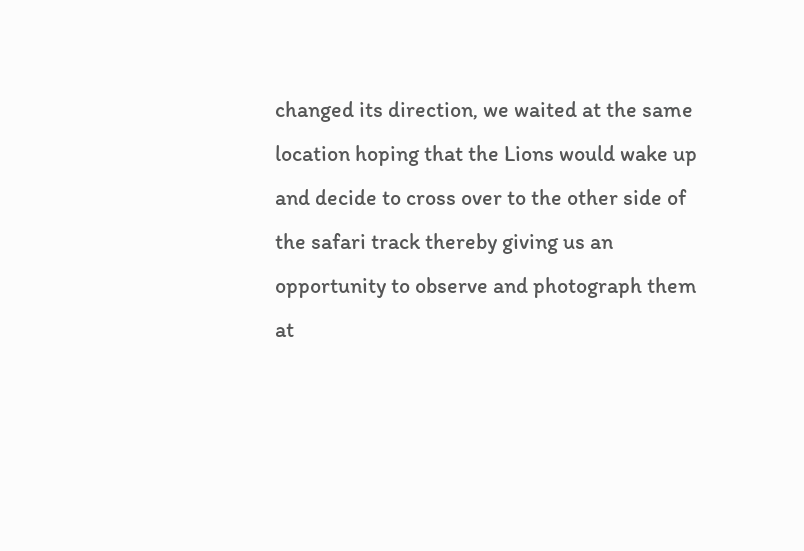changed its direction, we waited at the same location hoping that the Lions would wake up and decide to cross over to the other side of the safari track thereby giving us an opportunity to observe and photograph them at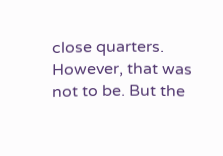close quarters. However, that was not to be. But the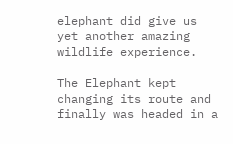elephant did give us yet another amazing wildlife experience.

The Elephant kept changing its route and finally was headed in a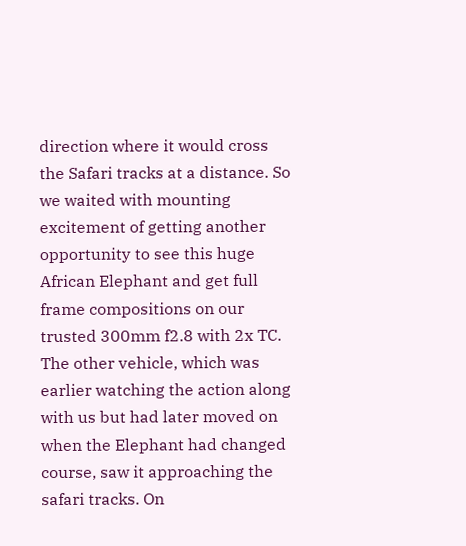direction where it would cross the Safari tracks at a distance. So we waited with mounting excitement of getting another opportunity to see this huge African Elephant and get full frame compositions on our trusted 300mm f2.8 with 2x TC. The other vehicle, which was earlier watching the action along with us but had later moved on when the Elephant had changed course, saw it approaching the safari tracks. On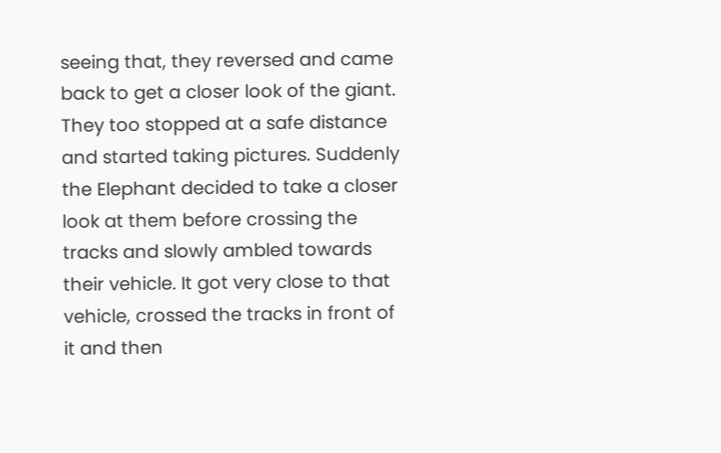seeing that, they reversed and came back to get a closer look of the giant. They too stopped at a safe distance and started taking pictures. Suddenly the Elephant decided to take a closer look at them before crossing the tracks and slowly ambled towards their vehicle. It got very close to that vehicle, crossed the tracks in front of it and then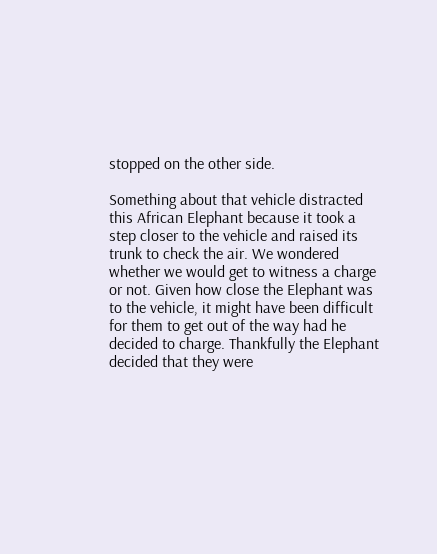stopped on the other side.

Something about that vehicle distracted this African Elephant because it took a step closer to the vehicle and raised its trunk to check the air. We wondered whether we would get to witness a charge or not. Given how close the Elephant was to the vehicle, it might have been difficult for them to get out of the way had he decided to charge. Thankfully the Elephant decided that they were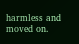harmless and moved on.